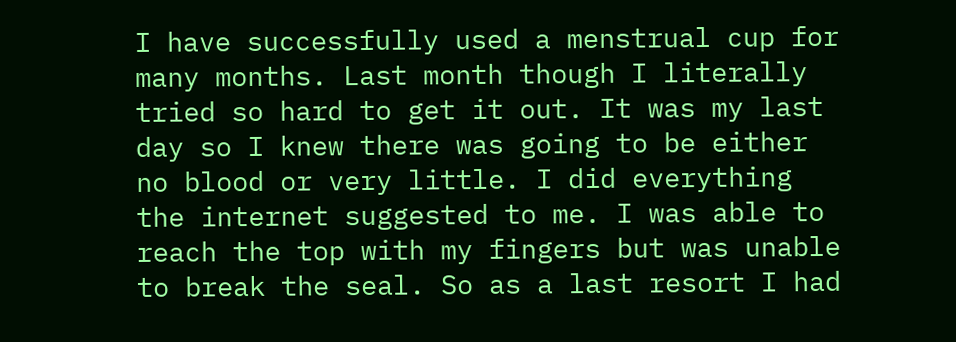I have successfully used a menstrual cup for many months. Last month though I literally tried so hard to get it out. It was my last day so I knew there was going to be either no blood or very little. I did everything the internet suggested to me. I was able to reach the top with my fingers but was unable to break the seal. So as a last resort I had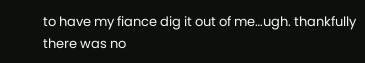to have my fiance dig it out of me…ugh. thankfully there was no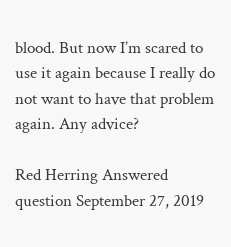blood. But now I’m scared to use it again because I really do not want to have that problem again. Any advice?

Red Herring Answered question September 27, 2019